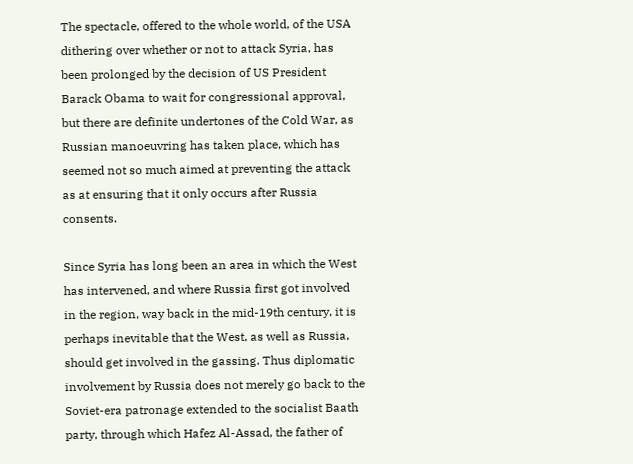The spectacle, offered to the whole world, of the USA dithering over whether or not to attack Syria, has been prolonged by the decision of US President Barack Obama to wait for congressional approval, but there are definite undertones of the Cold War, as Russian manoeuvring has taken place, which has seemed not so much aimed at preventing the attack as at ensuring that it only occurs after Russia consents.

Since Syria has long been an area in which the West has intervened, and where Russia first got involved in the region, way back in the mid-19th century, it is perhaps inevitable that the West, as well as Russia, should get involved in the gassing. Thus diplomatic involvement by Russia does not merely go back to the Soviet-era patronage extended to the socialist Baath party, through which Hafez Al-Assad, the father of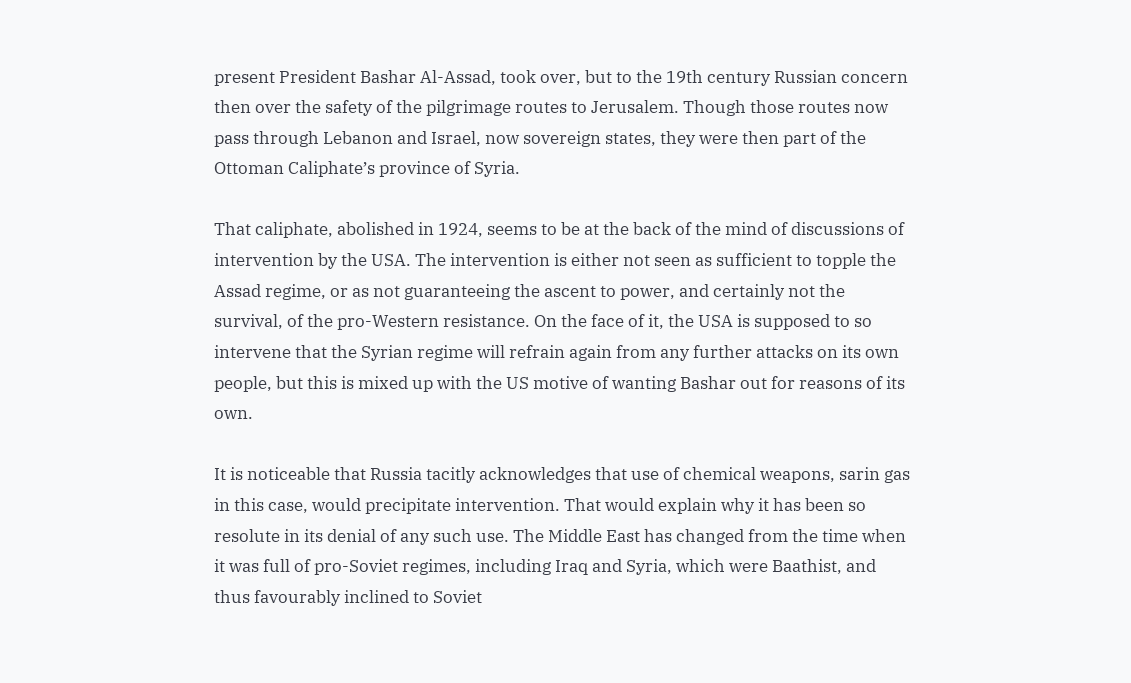present President Bashar Al-Assad, took over, but to the 19th century Russian concern then over the safety of the pilgrimage routes to Jerusalem. Though those routes now pass through Lebanon and Israel, now sovereign states, they were then part of the Ottoman Caliphate’s province of Syria.

That caliphate, abolished in 1924, seems to be at the back of the mind of discussions of intervention by the USA. The intervention is either not seen as sufficient to topple the Assad regime, or as not guaranteeing the ascent to power, and certainly not the survival, of the pro-Western resistance. On the face of it, the USA is supposed to so intervene that the Syrian regime will refrain again from any further attacks on its own people, but this is mixed up with the US motive of wanting Bashar out for reasons of its own.

It is noticeable that Russia tacitly acknowledges that use of chemical weapons, sarin gas in this case, would precipitate intervention. That would explain why it has been so resolute in its denial of any such use. The Middle East has changed from the time when it was full of pro-Soviet regimes, including Iraq and Syria, which were Baathist, and thus favourably inclined to Soviet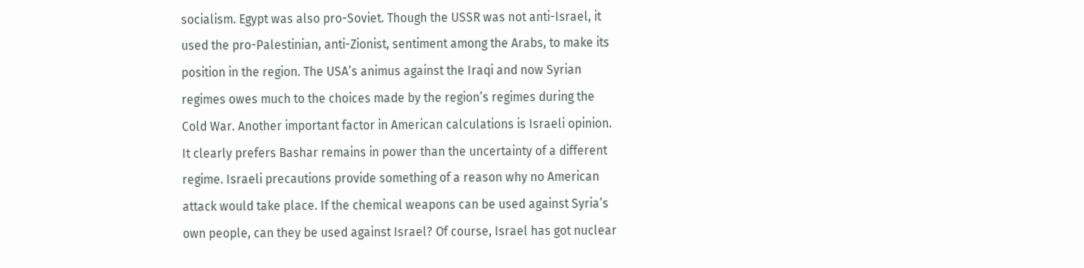socialism. Egypt was also pro-Soviet. Though the USSR was not anti-Israel, it used the pro-Palestinian, anti-Zionist, sentiment among the Arabs, to make its position in the region. The USA’s animus against the Iraqi and now Syrian regimes owes much to the choices made by the region’s regimes during the Cold War. Another important factor in American calculations is Israeli opinion. It clearly prefers Bashar remains in power than the uncertainty of a different regime. Israeli precautions provide something of a reason why no American attack would take place. If the chemical weapons can be used against Syria’s own people, can they be used against Israel? Of course, Israel has got nuclear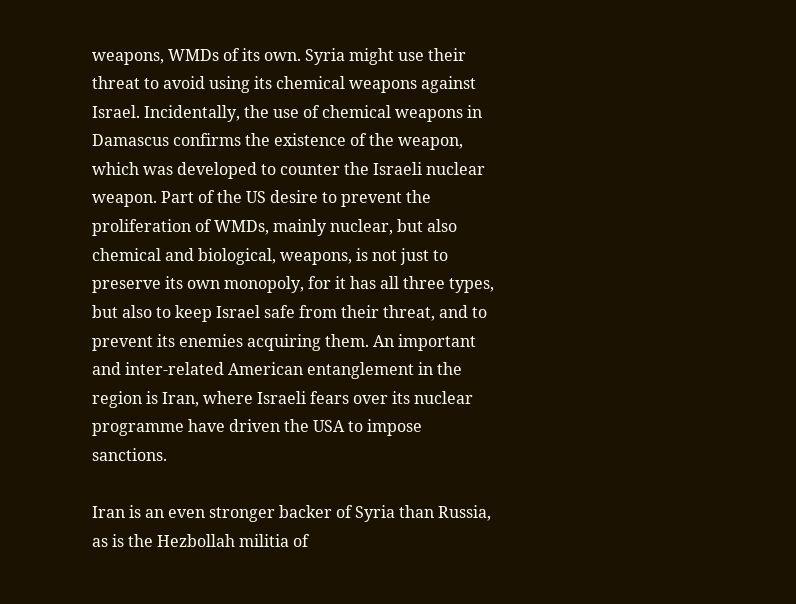weapons, WMDs of its own. Syria might use their threat to avoid using its chemical weapons against Israel. Incidentally, the use of chemical weapons in Damascus confirms the existence of the weapon, which was developed to counter the Israeli nuclear weapon. Part of the US desire to prevent the proliferation of WMDs, mainly nuclear, but also chemical and biological, weapons, is not just to preserve its own monopoly, for it has all three types, but also to keep Israel safe from their threat, and to prevent its enemies acquiring them. An important and inter-related American entanglement in the region is Iran, where Israeli fears over its nuclear programme have driven the USA to impose sanctions.

Iran is an even stronger backer of Syria than Russia, as is the Hezbollah militia of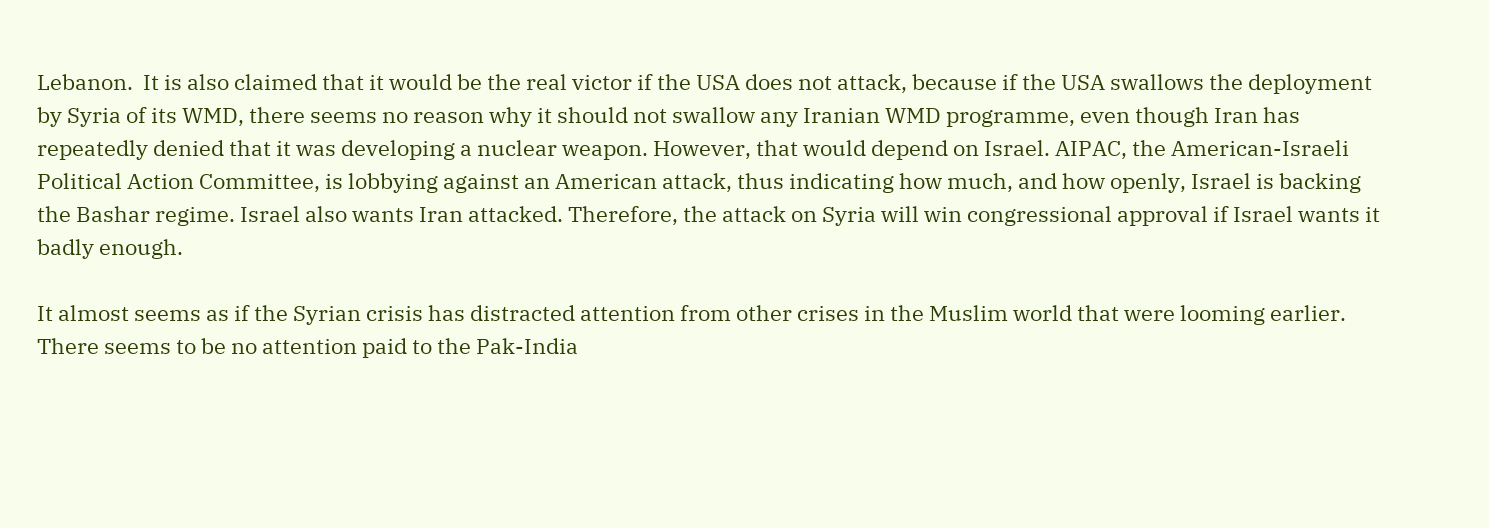Lebanon.  It is also claimed that it would be the real victor if the USA does not attack, because if the USA swallows the deployment by Syria of its WMD, there seems no reason why it should not swallow any Iranian WMD programme, even though Iran has repeatedly denied that it was developing a nuclear weapon. However, that would depend on Israel. AIPAC, the American-Israeli Political Action Committee, is lobbying against an American attack, thus indicating how much, and how openly, Israel is backing the Bashar regime. Israel also wants Iran attacked. Therefore, the attack on Syria will win congressional approval if Israel wants it badly enough.

It almost seems as if the Syrian crisis has distracted attention from other crises in the Muslim world that were looming earlier. There seems to be no attention paid to the Pak-India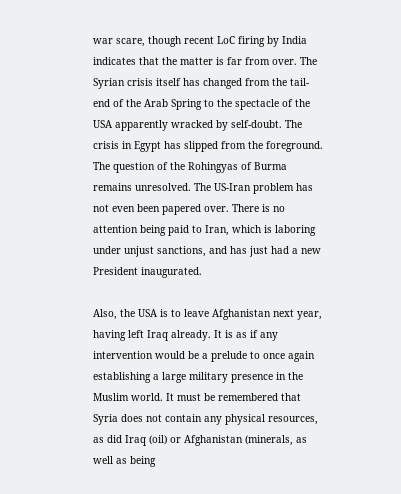war scare, though recent LoC firing by India indicates that the matter is far from over. The Syrian crisis itself has changed from the tail-end of the Arab Spring to the spectacle of the USA apparently wracked by self-doubt. The crisis in Egypt has slipped from the foreground. The question of the Rohingyas of Burma remains unresolved. The US-Iran problem has not even been papered over. There is no attention being paid to Iran, which is laboring under unjust sanctions, and has just had a new President inaugurated.

Also, the USA is to leave Afghanistan next year, having left Iraq already. It is as if any intervention would be a prelude to once again establishing a large military presence in the Muslim world. It must be remembered that Syria does not contain any physical resources, as did Iraq (oil) or Afghanistan (minerals, as well as being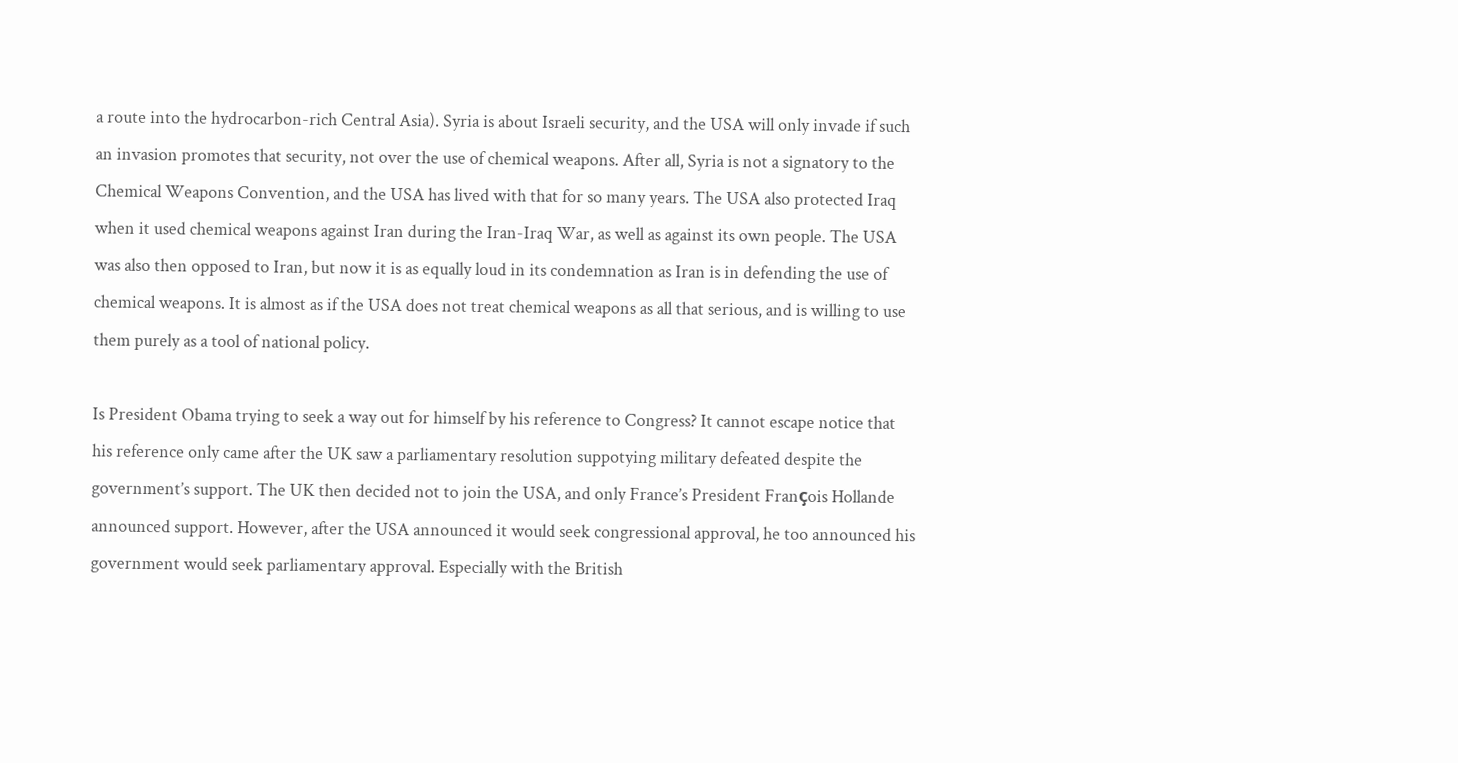a route into the hydrocarbon-rich Central Asia). Syria is about Israeli security, and the USA will only invade if such an invasion promotes that security, not over the use of chemical weapons. After all, Syria is not a signatory to the Chemical Weapons Convention, and the USA has lived with that for so many years. The USA also protected Iraq when it used chemical weapons against Iran during the Iran-Iraq War, as well as against its own people. The USA was also then opposed to Iran, but now it is as equally loud in its condemnation as Iran is in defending the use of chemical weapons. It is almost as if the USA does not treat chemical weapons as all that serious, and is willing to use them purely as a tool of national policy.

Is President Obama trying to seek a way out for himself by his reference to Congress? It cannot escape notice that his reference only came after the UK saw a parliamentary resolution suppotying military defeated despite the government’s support. The UK then decided not to join the USA, and only France’s President Franҫois Hollande announced support. However, after the USA announced it would seek congressional approval, he too announced his government would seek parliamentary approval. Especially with the British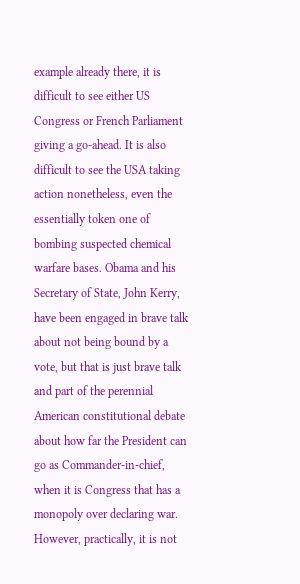example already there, it is difficult to see either US Congress or French Parliament giving a go-ahead. It is also difficult to see the USA taking action nonetheless, even the essentially token one of bombing suspected chemical warfare bases. Obama and his Secretary of State, John Kerry, have been engaged in brave talk about not being bound by a vote, but that is just brave talk and part of the perennial American constitutional debate about how far the President can go as Commander-in-chief, when it is Congress that has a monopoly over declaring war. However, practically, it is not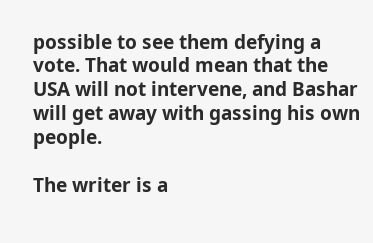possible to see them defying a vote. That would mean that the USA will not intervene, and Bashar will get away with gassing his own people.

The writer is a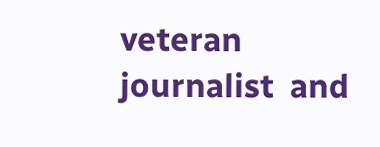veteran journalist  and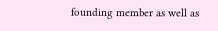founding member as well as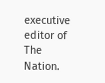executive editor of The Nation.